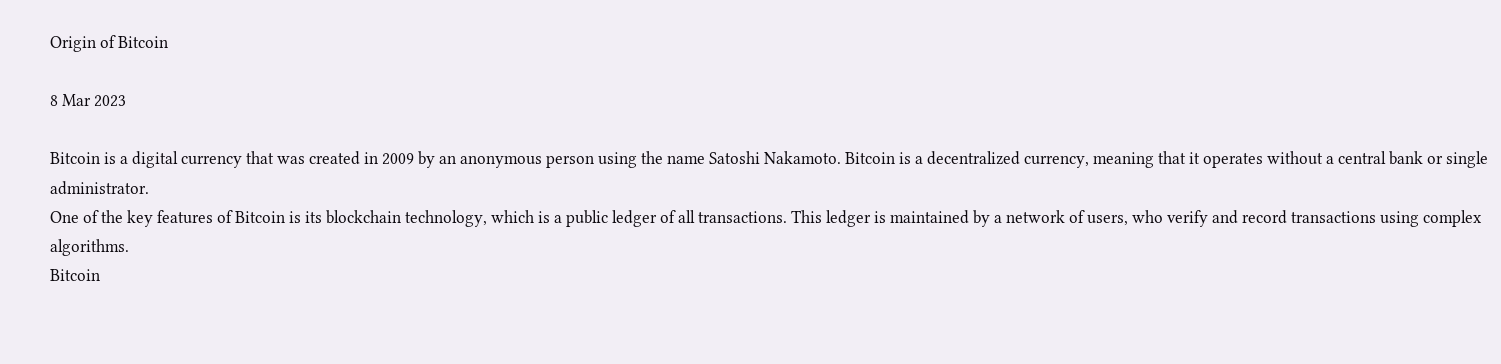Origin of Bitcoin

8 Mar 2023

Bitcoin is a digital currency that was created in 2009 by an anonymous person using the name Satoshi Nakamoto. Bitcoin is a decentralized currency, meaning that it operates without a central bank or single administrator.
One of the key features of Bitcoin is its blockchain technology, which is a public ledger of all transactions. This ledger is maintained by a network of users, who verify and record transactions using complex algorithms.
Bitcoin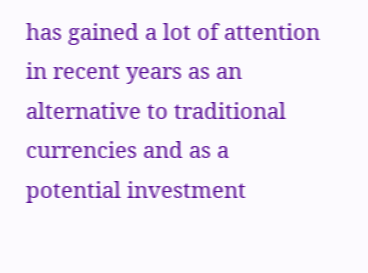has gained a lot of attention in recent years as an alternative to traditional currencies and as a potential investment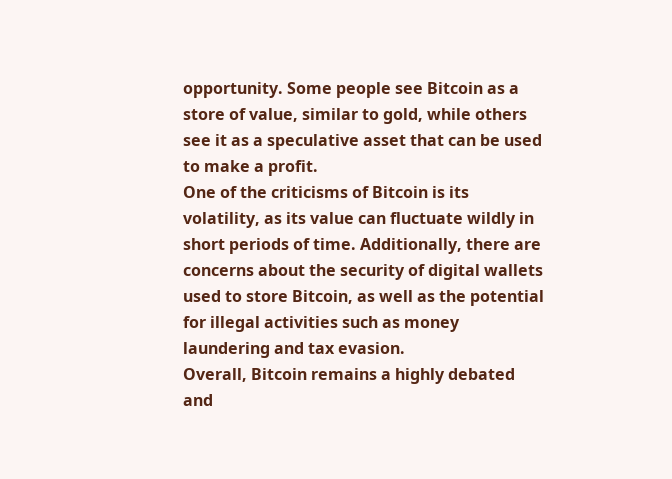opportunity. Some people see Bitcoin as a store of value, similar to gold, while others see it as a speculative asset that can be used to make a profit.
One of the criticisms of Bitcoin is its volatility, as its value can fluctuate wildly in short periods of time. Additionally, there are concerns about the security of digital wallets used to store Bitcoin, as well as the potential for illegal activities such as money laundering and tax evasion.
Overall, Bitcoin remains a highly debated and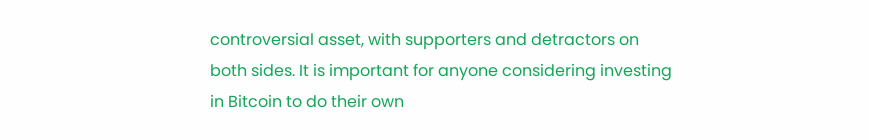controversial asset, with supporters and detractors on both sides. It is important for anyone considering investing in Bitcoin to do their own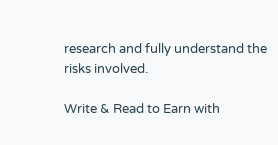research and fully understand the risks involved.

Write & Read to Earn with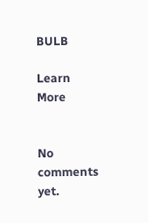BULB

Learn More


No comments yet.